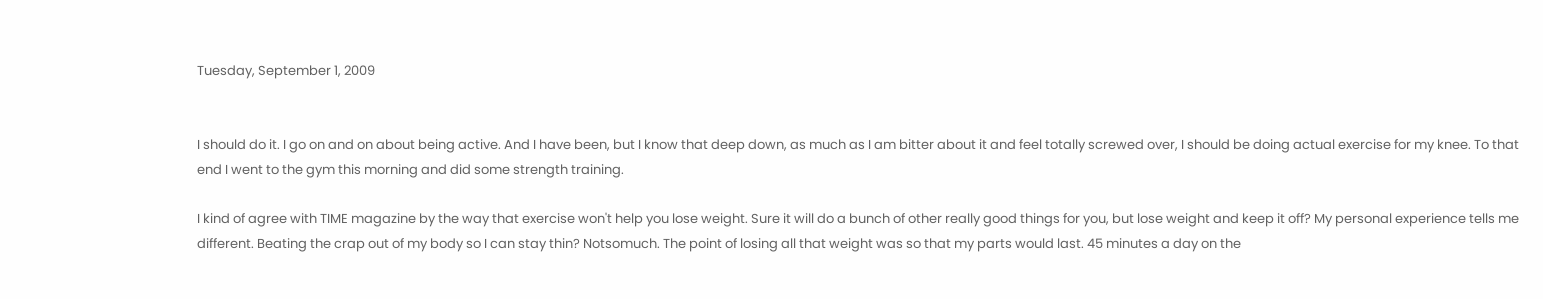Tuesday, September 1, 2009


I should do it. I go on and on about being active. And I have been, but I know that deep down, as much as I am bitter about it and feel totally screwed over, I should be doing actual exercise for my knee. To that end I went to the gym this morning and did some strength training.

I kind of agree with TIME magazine by the way that exercise won't help you lose weight. Sure it will do a bunch of other really good things for you, but lose weight and keep it off? My personal experience tells me different. Beating the crap out of my body so I can stay thin? Notsomuch. The point of losing all that weight was so that my parts would last. 45 minutes a day on the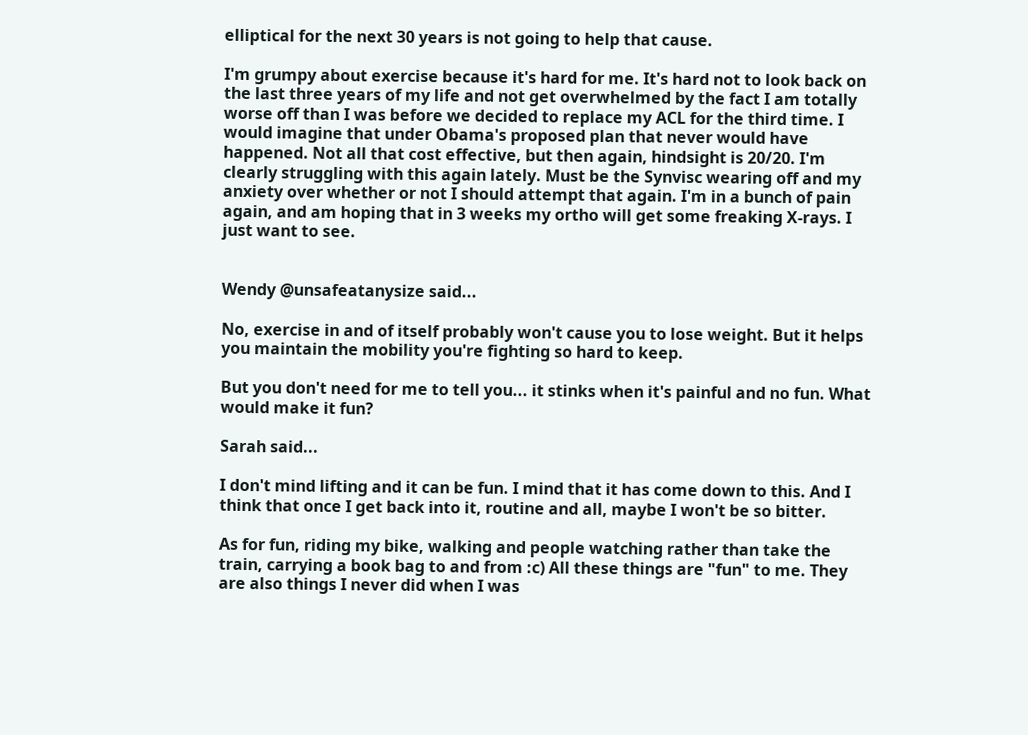elliptical for the next 30 years is not going to help that cause.

I'm grumpy about exercise because it's hard for me. It's hard not to look back on the last three years of my life and not get overwhelmed by the fact I am totally worse off than I was before we decided to replace my ACL for the third time. I would imagine that under Obama's proposed plan that never would have happened. Not all that cost effective, but then again, hindsight is 20/20. I'm clearly struggling with this again lately. Must be the Synvisc wearing off and my anxiety over whether or not I should attempt that again. I'm in a bunch of pain again, and am hoping that in 3 weeks my ortho will get some freaking X-rays. I just want to see.


Wendy @unsafeatanysize said...

No, exercise in and of itself probably won't cause you to lose weight. But it helps you maintain the mobility you're fighting so hard to keep.

But you don't need for me to tell you... it stinks when it's painful and no fun. What would make it fun?

Sarah said...

I don't mind lifting and it can be fun. I mind that it has come down to this. And I think that once I get back into it, routine and all, maybe I won't be so bitter.

As for fun, riding my bike, walking and people watching rather than take the train, carrying a book bag to and from :c) All these things are "fun" to me. They are also things I never did when I was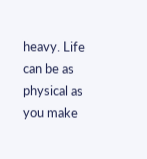heavy. Life can be as physical as you make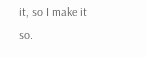it, so I make it so.